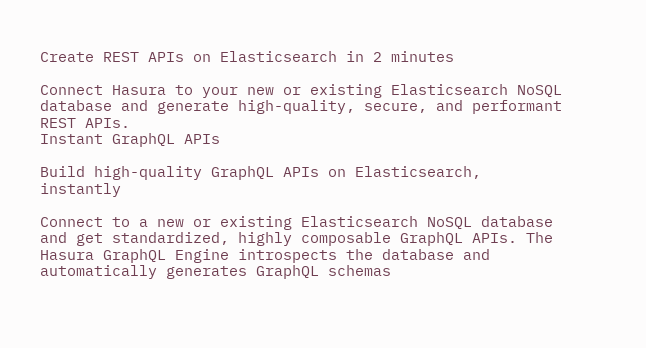Create REST APIs on Elasticsearch in 2 minutes

Connect Hasura to your new or existing Elasticsearch NoSQL database and generate high-quality, secure, and performant REST APIs.
Instant GraphQL APIs

Build high-quality GraphQL APIs on Elasticsearch, instantly

Connect to a new or existing Elasticsearch NoSQL database and get standardized, highly composable GraphQL APIs. The Hasura GraphQL Engine introspects the database and automatically generates GraphQL schemas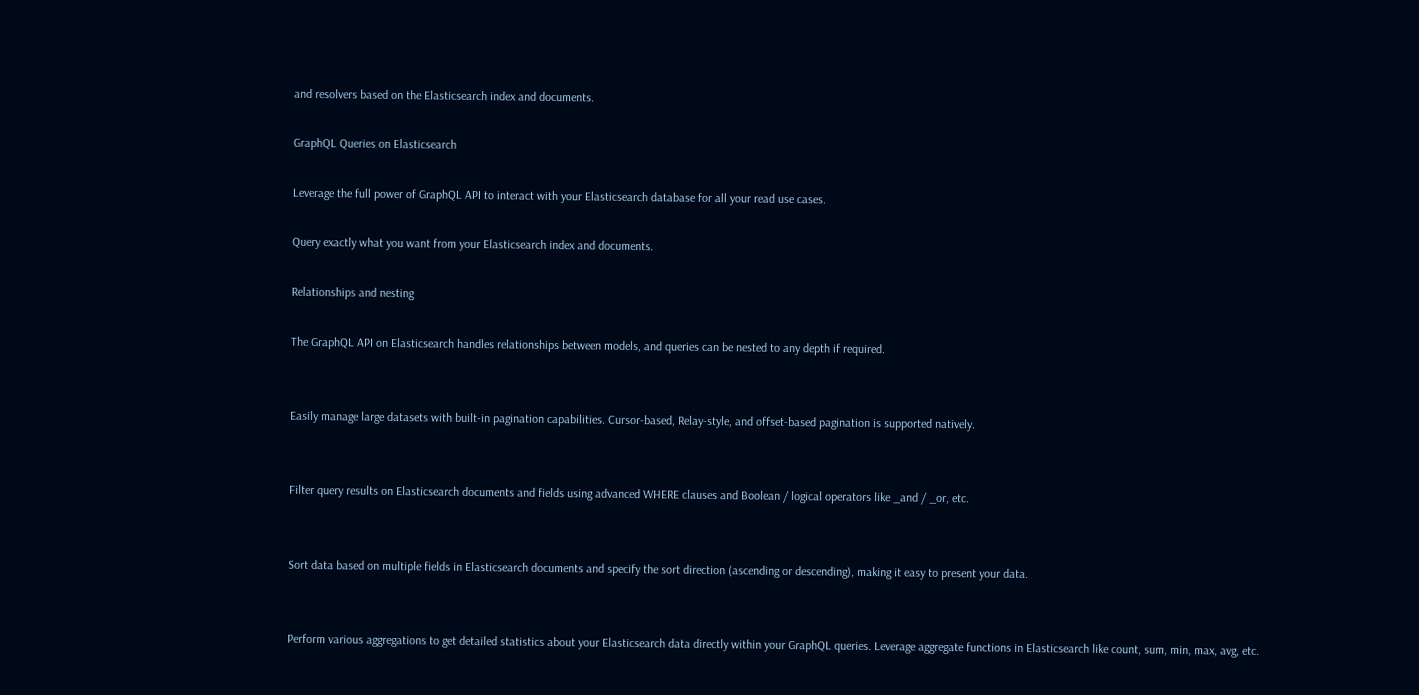and resolvers based on the Elasticsearch index and documents.

GraphQL Queries on Elasticsearch

Leverage the full power of GraphQL API to interact with your Elasticsearch database for all your read use cases.

Query exactly what you want from your Elasticsearch index and documents.

Relationships and nesting

The GraphQL API on Elasticsearch handles relationships between models, and queries can be nested to any depth if required.


Easily manage large datasets with built-in pagination capabilities. Cursor-based, Relay-style, and offset-based pagination is supported natively.


Filter query results on Elasticsearch documents and fields using advanced WHERE clauses and Boolean / logical operators like _and / _or, etc.


Sort data based on multiple fields in Elasticsearch documents and specify the sort direction (ascending or descending), making it easy to present your data.


Perform various aggregations to get detailed statistics about your Elasticsearch data directly within your GraphQL queries. Leverage aggregate functions in Elasticsearch like count, sum, min, max, avg, etc.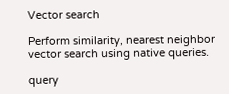Vector search

Perform similarity, nearest neighbor vector search using native queries.

query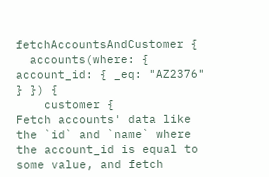fetchAccountsAndCustomer {
  accounts(where: { account_id: { _eq: "AZ2376" } }) {
    customer {
Fetch accounts' data like the `id` and `name` where the account_id is equal to some value, and fetch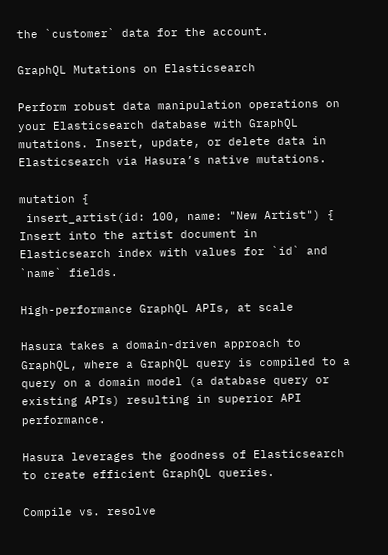the `customer` data for the account.

GraphQL Mutations on Elasticsearch

Perform robust data manipulation operations on your Elasticsearch database with GraphQL mutations. Insert, update, or delete data in Elasticsearch via Hasura’s native mutations.

mutation {
 insert_artist(id: 100, name: "New Artist") {
Insert into the artist document in Elasticsearch index with values for `id` and `name` fields.

High-performance GraphQL APIs, at scale

Hasura takes a domain-driven approach to GraphQL, where a GraphQL query is compiled to a query on a domain model (a database query or existing APIs) resulting in superior API performance.

Hasura leverages the goodness of Elasticsearch to create efficient GraphQL queries.

Compile vs. resolve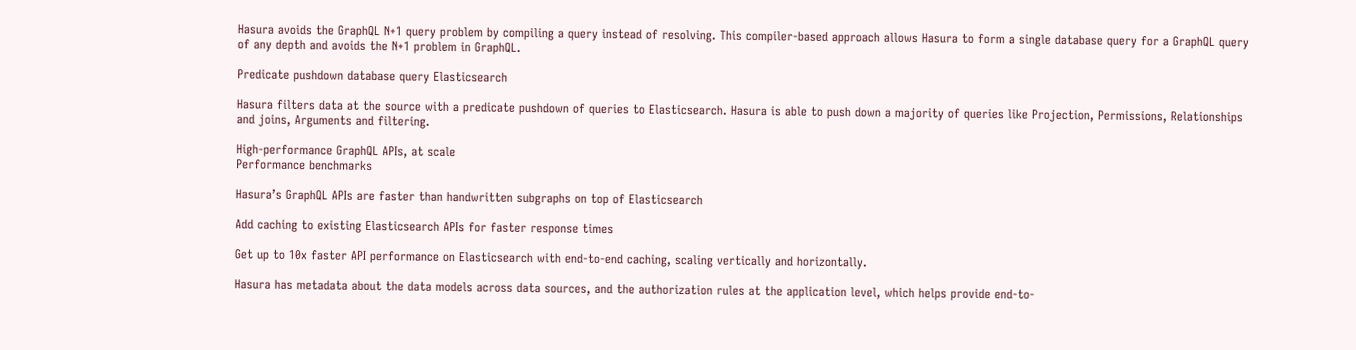Hasura avoids the GraphQL N+1 query problem by compiling a query instead of resolving. This compiler-based approach allows Hasura to form a single database query for a GraphQL query of any depth and avoids the N+1 problem in GraphQL.

Predicate pushdown database query Elasticsearch

Hasura filters data at the source with a predicate pushdown of queries to Elasticsearch. Hasura is able to push down a majority of queries like Projection, Permissions, Relationships and joins, Arguments and filtering.

High-performance GraphQL APIs, at scale
Performance benchmarks

Hasura’s GraphQL APIs are faster than handwritten subgraphs on top of Elasticsearch

Add caching to existing Elasticsearch APIs for faster response times

Get up to 10x faster API performance on Elasticsearch with end-to-end caching, scaling vertically and horizontally.

Hasura has metadata about the data models across data sources, and the authorization rules at the application level, which helps provide end-to-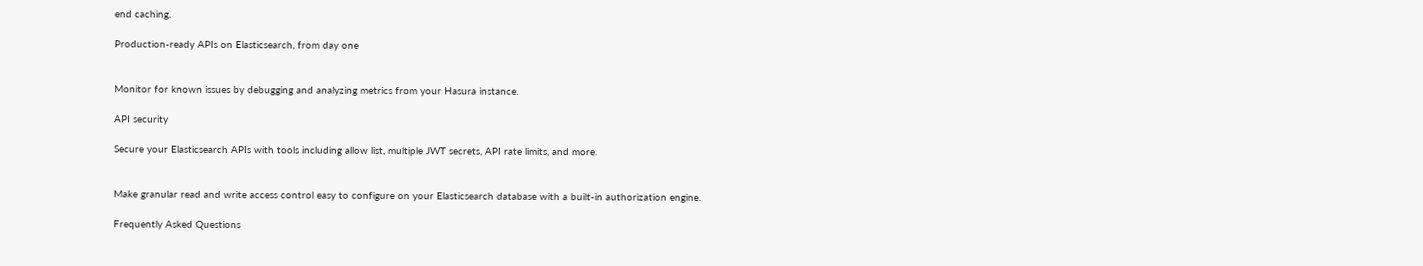end caching.

Production-ready APIs on Elasticsearch, from day one


Monitor for known issues by debugging and analyzing metrics from your Hasura instance.

API security

Secure your Elasticsearch APIs with tools including allow list, multiple JWT secrets, API rate limits, and more.


Make granular read and write access control easy to configure on your Elasticsearch database with a built-in authorization engine.

Frequently Asked Questions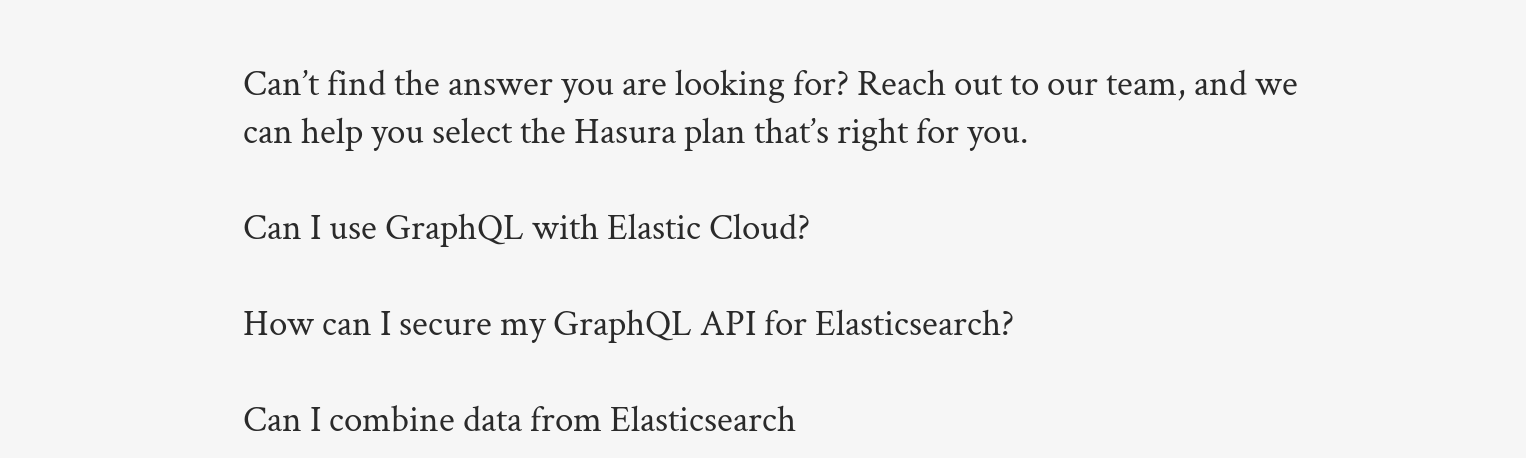Can’t find the answer you are looking for? Reach out to our team, and we can help you select the Hasura plan that’s right for you.

Can I use GraphQL with Elastic Cloud?

How can I secure my GraphQL API for Elasticsearch?

Can I combine data from Elasticsearch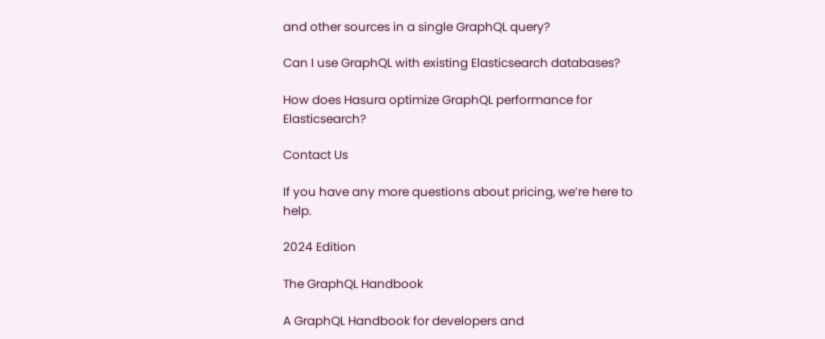and other sources in a single GraphQL query?

Can I use GraphQL with existing Elasticsearch databases?

How does Hasura optimize GraphQL performance for Elasticsearch?

Contact Us

If you have any more questions about pricing, we’re here to help.

2024 Edition

The GraphQL Handbook

A GraphQL Handbook for developers and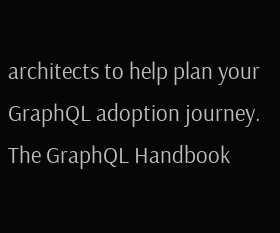architects to help plan your GraphQL adoption journey.
The GraphQL Handbook